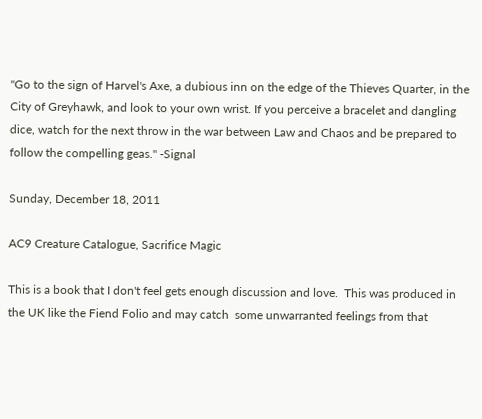"Go to the sign of Harvel's Axe, a dubious inn on the edge of the Thieves Quarter, in the City of Greyhawk, and look to your own wrist. If you perceive a bracelet and dangling dice, watch for the next throw in the war between Law and Chaos and be prepared to follow the compelling geas." -Signal

Sunday, December 18, 2011

AC9 Creature Catalogue, Sacrifice Magic

This is a book that I don't feel gets enough discussion and love.  This was produced in the UK like the Fiend Folio and may catch  some unwarranted feelings from that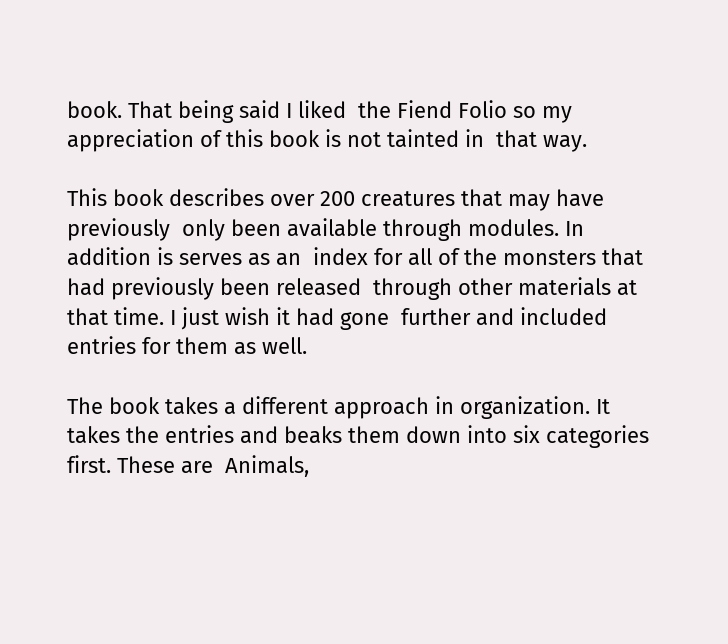book. That being said I liked  the Fiend Folio so my appreciation of this book is not tainted in  that way.

This book describes over 200 creatures that may have previously  only been available through modules. In addition is serves as an  index for all of the monsters that had previously been released  through other materials at that time. I just wish it had gone  further and included entries for them as well.

The book takes a different approach in organization. It takes the entries and beaks them down into six categories first. These are  Animals,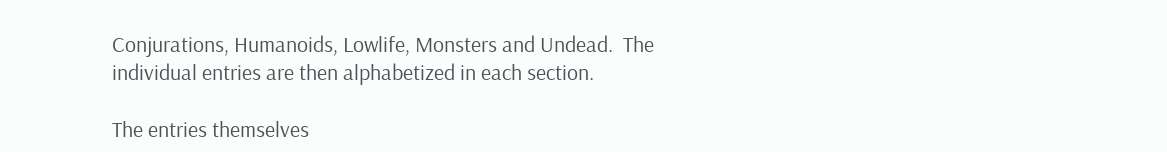Conjurations, Humanoids, Lowlife, Monsters and Undead.  The individual entries are then alphabetized in each section.

The entries themselves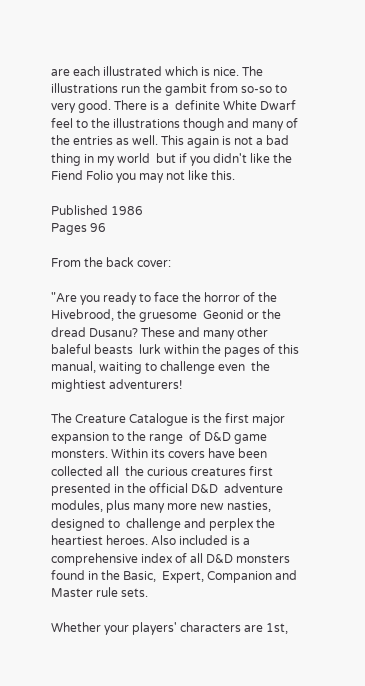are each illustrated which is nice. The illustrations run the gambit from so-so to very good. There is a  definite White Dwarf feel to the illustrations though and many of  the entries as well. This again is not a bad thing in my world  but if you didn't like the Fiend Folio you may not like this.

Published 1986
Pages 96

From the back cover:

"Are you ready to face the horror of the Hivebrood, the gruesome  Geonid or the dread Dusanu? These and many other baleful beasts  lurk within the pages of this manual, waiting to challenge even  the mightiest adventurers!

The Creature Catalogue is the first major expansion to the range  of D&D game monsters. Within its covers have been collected all  the curious creatures first presented in the official D&D  adventure modules, plus many more new nasties, designed to  challenge and perplex the heartiest heroes. Also included is a  comprehensive index of all D&D monsters found in the Basic,  Expert, Companion and Master rule sets.

Whether your players' characters are 1st,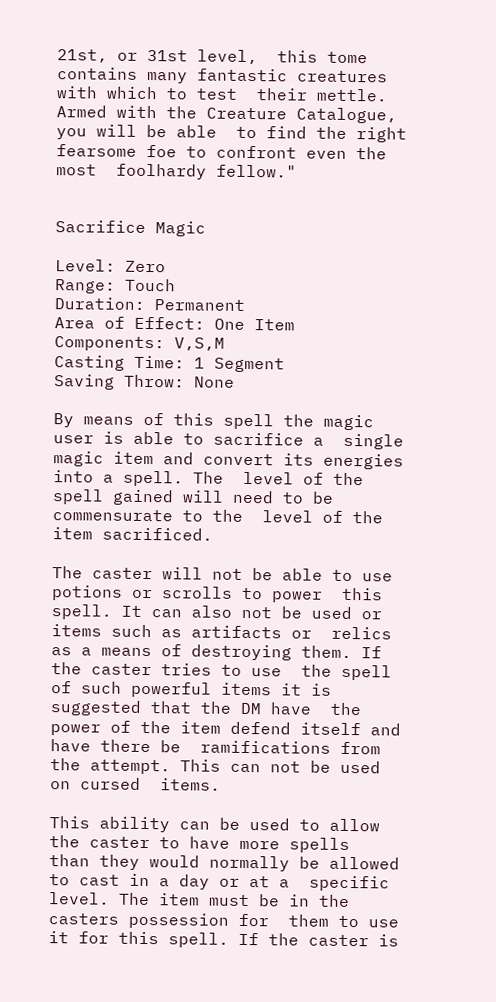21st, or 31st level,  this tome contains many fantastic creatures with which to test  their mettle. Armed with the Creature Catalogue, you will be able  to find the right fearsome foe to confront even the most  foolhardy fellow."


Sacrifice Magic

Level: Zero
Range: Touch
Duration: Permanent
Area of Effect: One Item
Components: V,S,M
Casting Time: 1 Segment
Saving Throw: None

By means of this spell the magic user is able to sacrifice a  single magic item and convert its energies into a spell. The  level of the spell gained will need to be commensurate to the  level of the item sacrificed.

The caster will not be able to use potions or scrolls to power  this spell. It can also not be used or items such as artifacts or  relics as a means of destroying them. If the caster tries to use  the spell of such powerful items it is suggested that the DM have  the power of the item defend itself and have there be  ramifications from the attempt. This can not be used on cursed  items.

This ability can be used to allow the caster to have more spells  than they would normally be allowed to cast in a day or at a  specific level. The item must be in the casters possession for  them to use it for this spell. If the caster is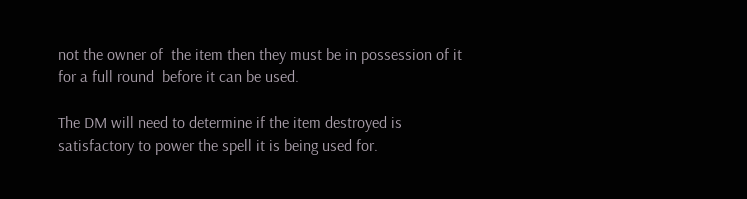not the owner of  the item then they must be in possession of it for a full round  before it can be used.

The DM will need to determine if the item destroyed is  satisfactory to power the spell it is being used for.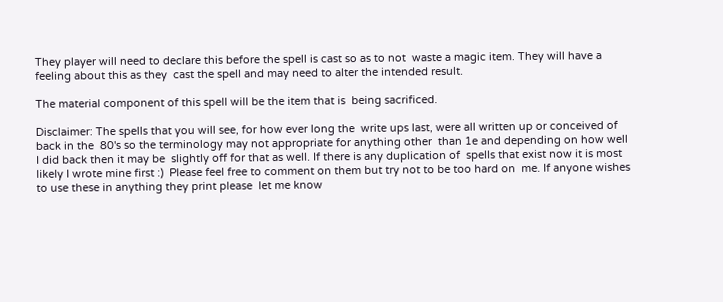They player will need to declare this before the spell is cast so as to not  waste a magic item. They will have a feeling about this as they  cast the spell and may need to alter the intended result.

The material component of this spell will be the item that is  being sacrificed.

Disclaimer: The spells that you will see, for how ever long the  write ups last, were all written up or conceived of back in the  80's so the terminology may not appropriate for anything other  than 1e and depending on how well I did back then it may be  slightly off for that as well. If there is any duplication of  spells that exist now it is most likely I wrote mine first :)  Please feel free to comment on them but try not to be too hard on  me. If anyone wishes to use these in anything they print please  let me know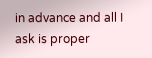in advance and all I ask is proper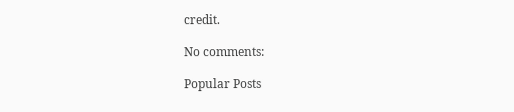credit.

No comments:

Popular Posts